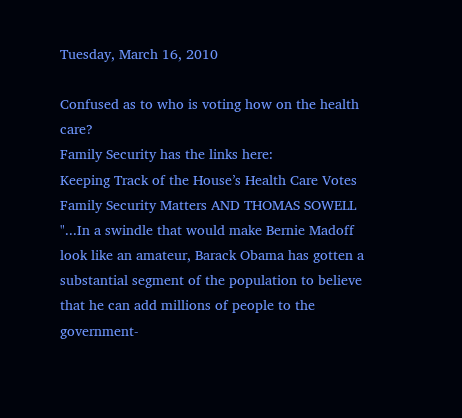Tuesday, March 16, 2010

Confused as to who is voting how on the health care?
Family Security has the links here:
Keeping Track of the House’s Health Care Votes Family Security Matters AND THOMAS SOWELL
"...In a swindle that would make Bernie Madoff look like an amateur, Barack Obama has gotten a substantial segment of the population to believe that he can add millions of people to the government-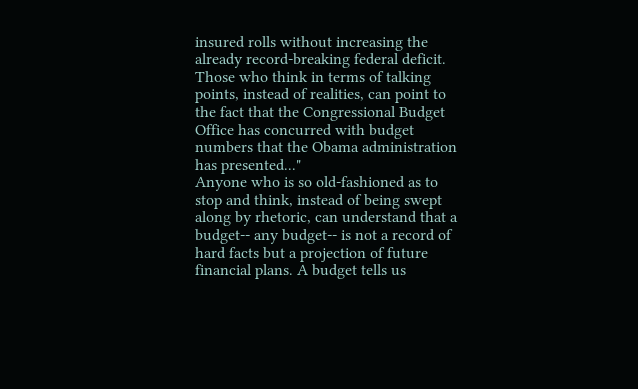insured rolls without increasing the already record-breaking federal deficit.
Those who think in terms of talking points, instead of realities, can point to the fact that the Congressional Budget Office has concurred with budget numbers that the Obama administration has presented..."
Anyone who is so old-fashioned as to stop and think, instead of being swept along by rhetoric, can understand that a budget-- any budget-- is not a record of hard facts but a projection of future financial plans. A budget tells us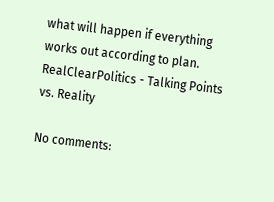what will happen if everything works out according to plan.
RealClearPolitics - Talking Points vs. Reality

No comments: